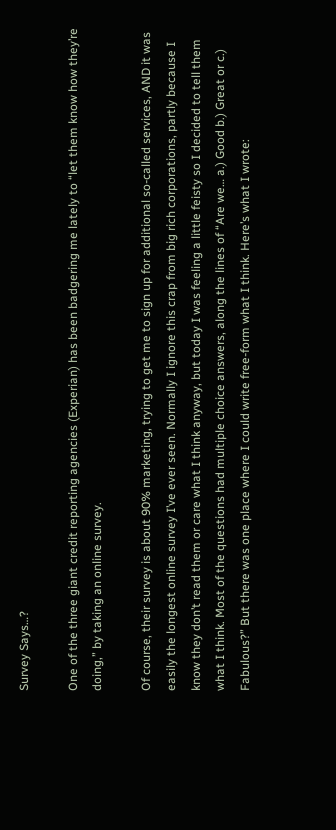Survey Says…?

One of the three giant credit reporting agencies (Experian) has been badgering me lately to “let them know how they’re doing,” by taking an online survey.

Of course, their survey is about 90% marketing, trying to get me to sign up for additional so-called services, AND it was easily the longest online survey I’ve ever seen. Normally I ignore this crap from big rich corporations, partly because I know they don’t read them or care what I think anyway, but today I was feeling a little feisty so I decided to tell them what I think. Most of the questions had multiple choice answers, along the lines of “Are we… a.) Good b.) Great or c.) Fabulous?” But there was one place where I could write free-form what I think. Here’s what I wrote: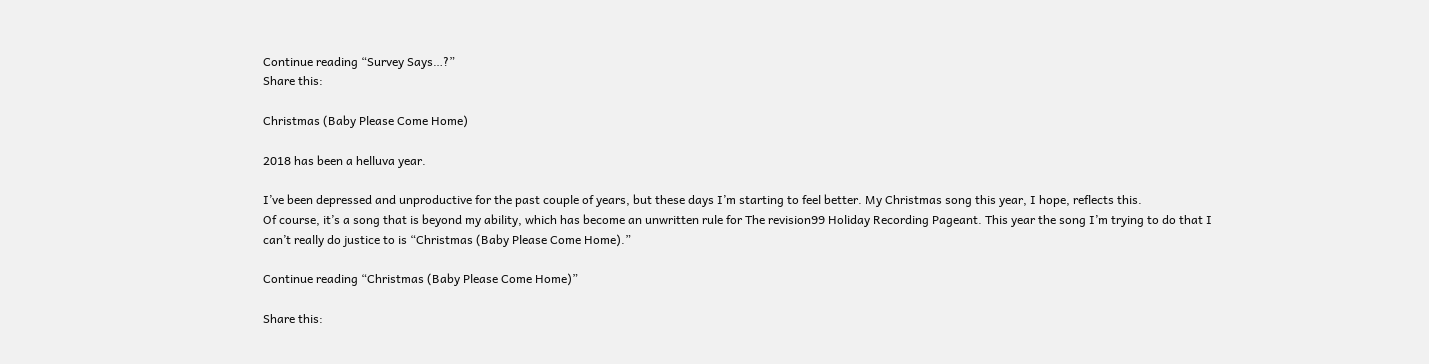Continue reading “Survey Says…?”
Share this:

Christmas (Baby Please Come Home)

2018 has been a helluva year.

I’ve been depressed and unproductive for the past couple of years, but these days I’m starting to feel better. My Christmas song this year, I hope, reflects this.
Of course, it’s a song that is beyond my ability, which has become an unwritten rule for The revision99 Holiday Recording Pageant. This year the song I’m trying to do that I can’t really do justice to is “Christmas (Baby Please Come Home).”

Continue reading “Christmas (Baby Please Come Home)”

Share this: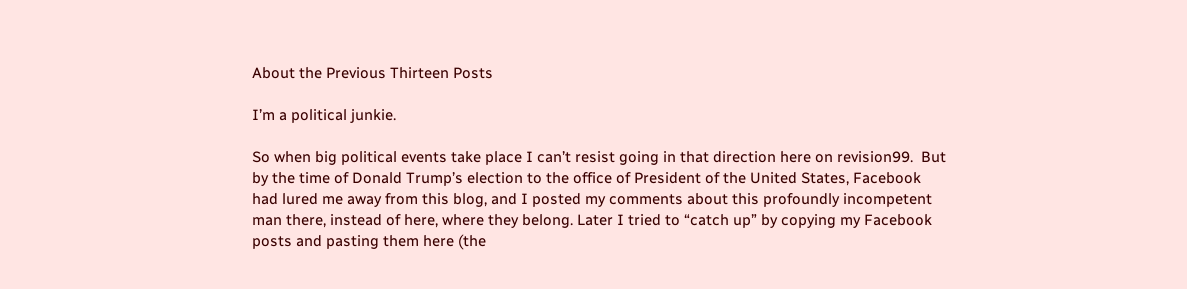About the Previous Thirteen Posts

I’m a political junkie.

So when big political events take place I can’t resist going in that direction here on revision99.  But by the time of Donald Trump’s election to the office of President of the United States, Facebook had lured me away from this blog, and I posted my comments about this profoundly incompetent man there, instead of here, where they belong. Later I tried to “catch up” by copying my Facebook posts and pasting them here (the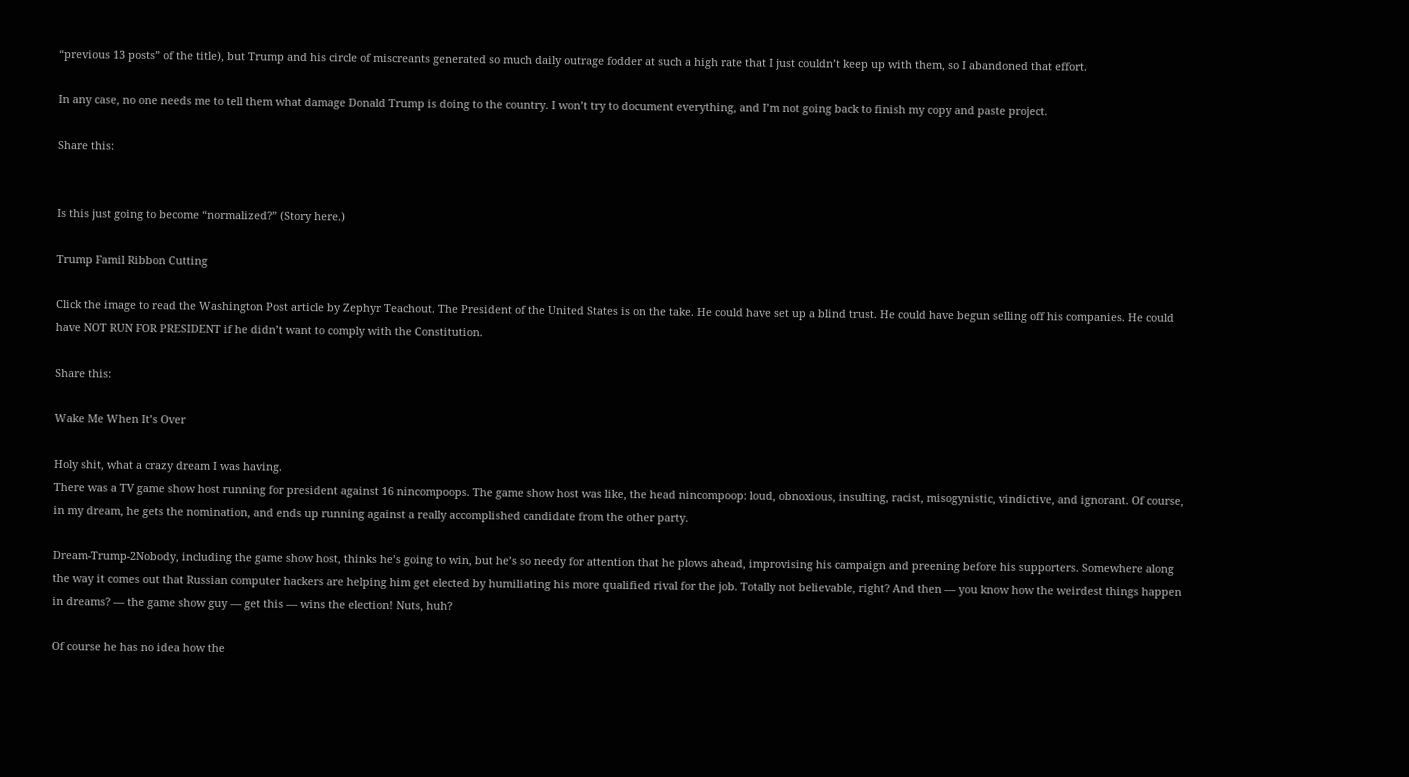“previous 13 posts” of the title), but Trump and his circle of miscreants generated so much daily outrage fodder at such a high rate that I just couldn’t keep up with them, so I abandoned that effort.

In any case, no one needs me to tell them what damage Donald Trump is doing to the country. I won’t try to document everything, and I’m not going back to finish my copy and paste project.

Share this:


Is this just going to become “normalized?” (Story here.)

Trump Famil Ribbon Cutting

Click the image to read the Washington Post article by Zephyr Teachout. The President of the United States is on the take. He could have set up a blind trust. He could have begun selling off his companies. He could have NOT RUN FOR PRESIDENT if he didn’t want to comply with the Constitution.

Share this:

Wake Me When It’s Over

Holy shit, what a crazy dream I was having.
There was a TV game show host running for president against 16 nincompoops. The game show host was like, the head nincompoop: loud, obnoxious, insulting, racist, misogynistic, vindictive, and ignorant. Of course, in my dream, he gets the nomination, and ends up running against a really accomplished candidate from the other party.

Dream-Trump-2Nobody, including the game show host, thinks he’s going to win, but he’s so needy for attention that he plows ahead, improvising his campaign and preening before his supporters. Somewhere along the way it comes out that Russian computer hackers are helping him get elected by humiliating his more qualified rival for the job. Totally not believable, right? And then — you know how the weirdest things happen in dreams? — the game show guy — get this — wins the election! Nuts, huh?

Of course he has no idea how the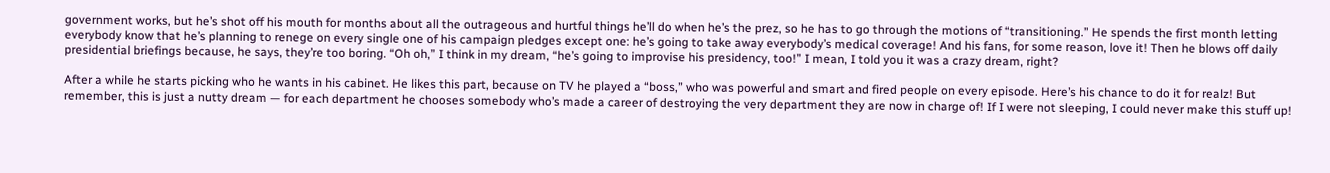government works, but he’s shot off his mouth for months about all the outrageous and hurtful things he’ll do when he’s the prez, so he has to go through the motions of “transitioning.” He spends the first month letting everybody know that he’s planning to renege on every single one of his campaign pledges except one: he’s going to take away everybody’s medical coverage! And his fans, for some reason, love it! Then he blows off daily presidential briefings because, he says, they’re too boring. “Oh oh,” I think in my dream, “he’s going to improvise his presidency, too!” I mean, I told you it was a crazy dream, right?

After a while he starts picking who he wants in his cabinet. He likes this part, because on TV he played a “boss,” who was powerful and smart and fired people on every episode. Here’s his chance to do it for realz! But remember, this is just a nutty dream — for each department he chooses somebody who’s made a career of destroying the very department they are now in charge of! If I were not sleeping, I could never make this stuff up!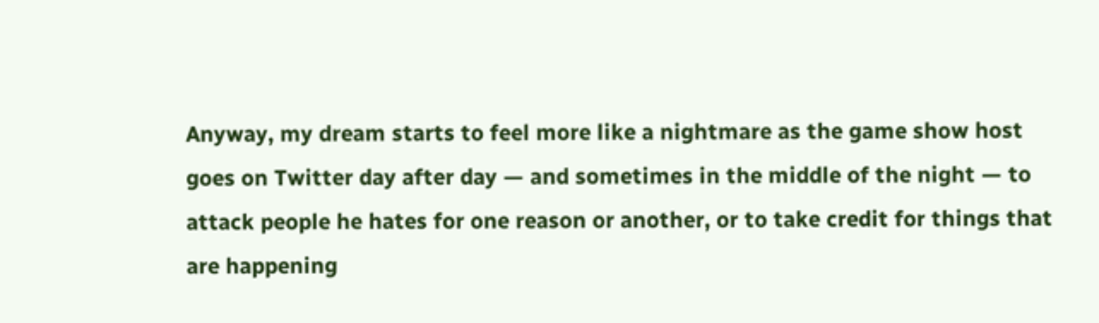Anyway, my dream starts to feel more like a nightmare as the game show host goes on Twitter day after day — and sometimes in the middle of the night — to attack people he hates for one reason or another, or to take credit for things that are happening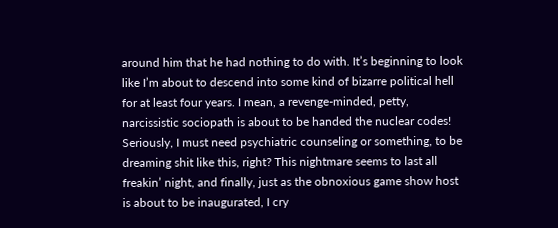around him that he had nothing to do with. It’s beginning to look like I’m about to descend into some kind of bizarre political hell for at least four years. I mean, a revenge-minded, petty, narcissistic sociopath is about to be handed the nuclear codes! Seriously, I must need psychiatric counseling or something, to be dreaming shit like this, right? This nightmare seems to last all freakin’ night, and finally, just as the obnoxious game show host is about to be inaugurated, I cry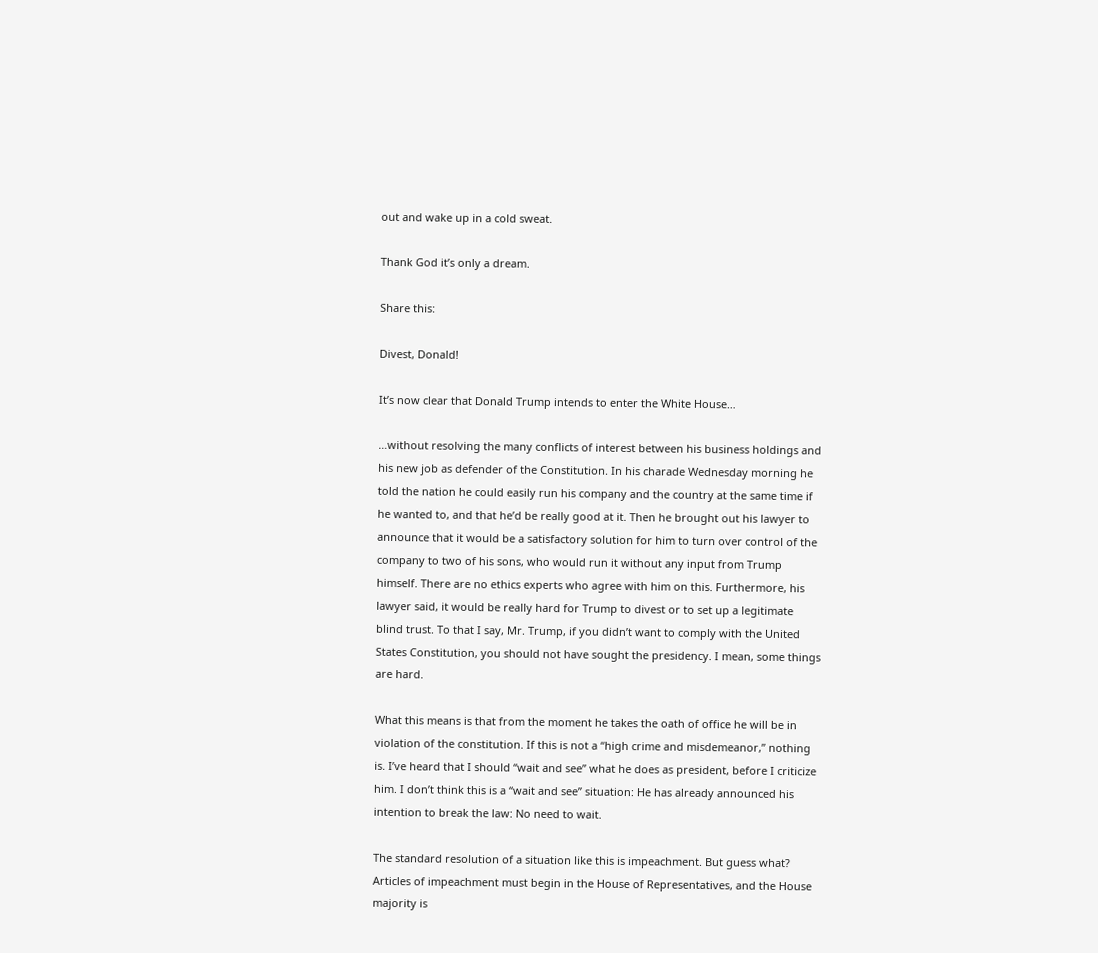out and wake up in a cold sweat.

Thank God it’s only a dream.

Share this:

Divest, Donald!

It’s now clear that Donald Trump intends to enter the White House…

…without resolving the many conflicts of interest between his business holdings and his new job as defender of the Constitution. In his charade Wednesday morning he told the nation he could easily run his company and the country at the same time if he wanted to, and that he’d be really good at it. Then he brought out his lawyer to announce that it would be a satisfactory solution for him to turn over control of the company to two of his sons, who would run it without any input from Trump himself. There are no ethics experts who agree with him on this. Furthermore, his lawyer said, it would be really hard for Trump to divest or to set up a legitimate blind trust. To that I say, Mr. Trump, if you didn’t want to comply with the United States Constitution, you should not have sought the presidency. I mean, some things are hard.

What this means is that from the moment he takes the oath of office he will be in violation of the constitution. If this is not a “high crime and misdemeanor,” nothing is. I’ve heard that I should “wait and see” what he does as president, before I criticize him. I don’t think this is a “wait and see” situation: He has already announced his intention to break the law: No need to wait.

The standard resolution of a situation like this is impeachment. But guess what? Articles of impeachment must begin in the House of Representatives, and the House majority is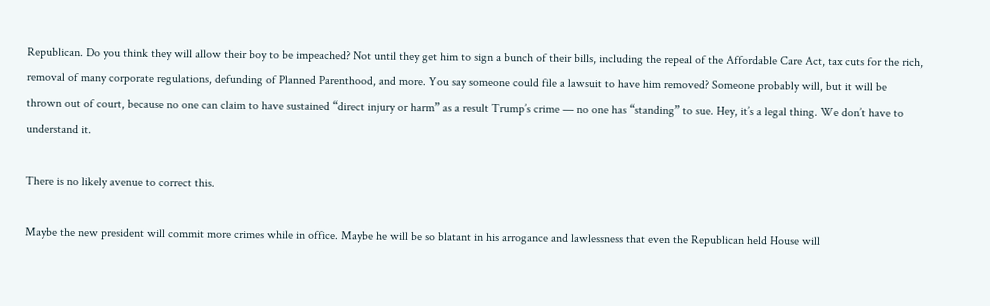Republican. Do you think they will allow their boy to be impeached? Not until they get him to sign a bunch of their bills, including the repeal of the Affordable Care Act, tax cuts for the rich, removal of many corporate regulations, defunding of Planned Parenthood, and more. You say someone could file a lawsuit to have him removed? Someone probably will, but it will be thrown out of court, because no one can claim to have sustained “direct injury or harm” as a result Trump’s crime — no one has “standing” to sue. Hey, it’s a legal thing. We don’t have to understand it.

There is no likely avenue to correct this.

Maybe the new president will commit more crimes while in office. Maybe he will be so blatant in his arrogance and lawlessness that even the Republican held House will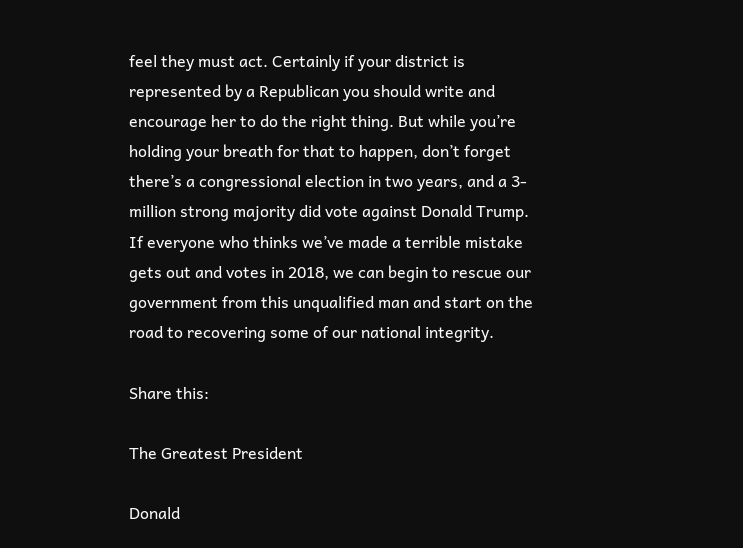feel they must act. Certainly if your district is represented by a Republican you should write and encourage her to do the right thing. But while you’re holding your breath for that to happen, don’t forget there’s a congressional election in two years, and a 3-million strong majority did vote against Donald Trump. If everyone who thinks we’ve made a terrible mistake gets out and votes in 2018, we can begin to rescue our government from this unqualified man and start on the road to recovering some of our national integrity.

Share this:

The Greatest President

Donald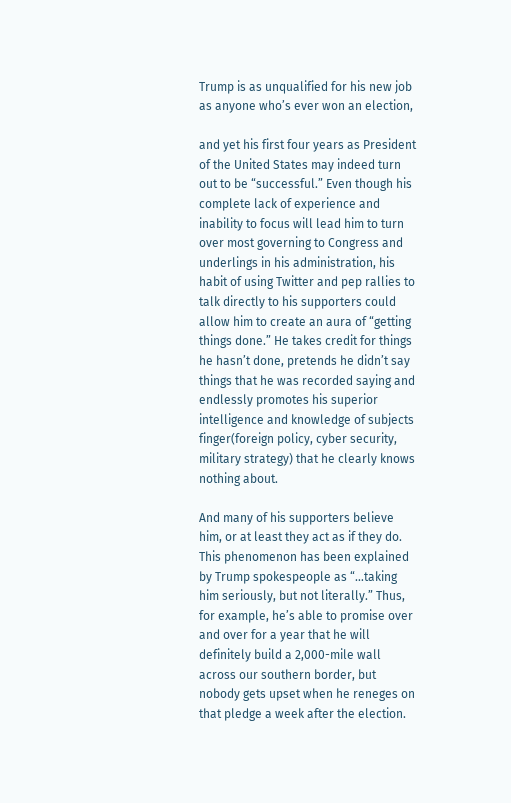Trump is as unqualified for his new job as anyone who’s ever won an election,

and yet his first four years as President of the United States may indeed turn out to be “successful.” Even though his complete lack of experience and inability to focus will lead him to turn over most governing to Congress and underlings in his administration, his habit of using Twitter and pep rallies to talk directly to his supporters could allow him to create an aura of “getting things done.” He takes credit for things he hasn’t done, pretends he didn’t say things that he was recorded saying and endlessly promotes his superior intelligence and knowledge of subjects finger(foreign policy, cyber security, military strategy) that he clearly knows nothing about.

And many of his supporters believe him, or at least they act as if they do. This phenomenon has been explained by Trump spokespeople as “…taking him seriously, but not literally.” Thus, for example, he’s able to promise over and over for a year that he will definitely build a 2,000-mile wall across our southern border, but nobody gets upset when he reneges on that pledge a week after the election.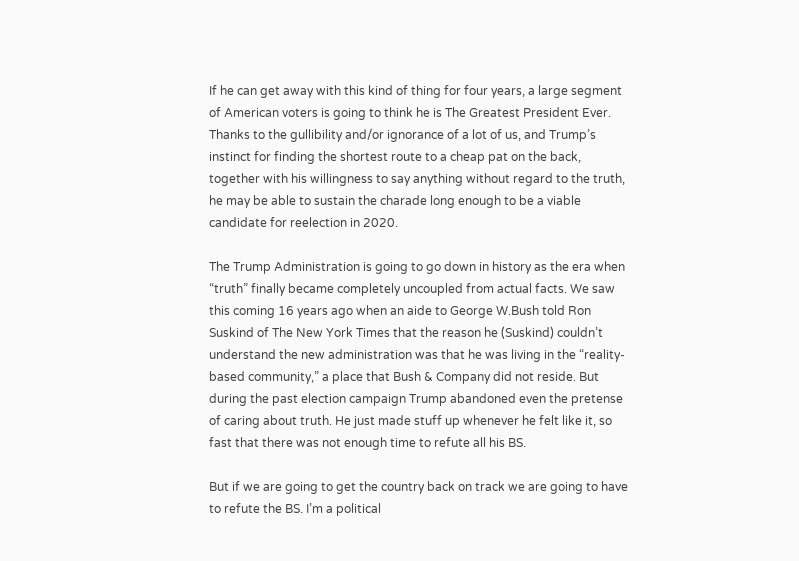If he can get away with this kind of thing for four years, a large segment of American voters is going to think he is The Greatest President Ever. Thanks to the gullibility and/or ignorance of a lot of us, and Trump’s instinct for finding the shortest route to a cheap pat on the back, together with his willingness to say anything without regard to the truth, he may be able to sustain the charade long enough to be a viable candidate for reelection in 2020.

The Trump Administration is going to go down in history as the era when “truth” finally became completely uncoupled from actual facts. We saw this coming 16 years ago when an aide to George W.Bush told Ron Suskind of The New York Times that the reason he (Suskind) couldn’t understand the new administration was that he was living in the “reality-based community,” a place that Bush & Company did not reside. But during the past election campaign Trump abandoned even the pretense of caring about truth. He just made stuff up whenever he felt like it, so fast that there was not enough time to refute all his BS.

But if we are going to get the country back on track we are going to have to refute the BS. I’m a political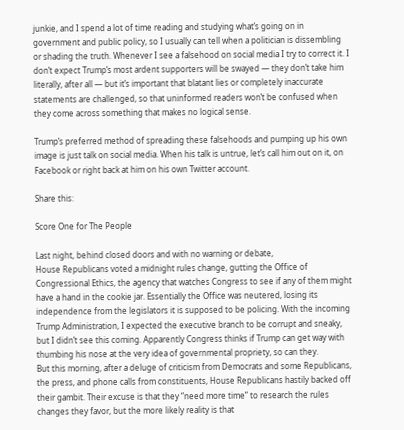junkie, and I spend a lot of time reading and studying what’s going on in government and public policy, so I usually can tell when a politician is dissembling or shading the truth. Whenever I see a falsehood on social media I try to correct it. I don’t expect Trump’s most ardent supporters will be swayed — they don’t take him literally, after all — but it’s important that blatant lies or completely inaccurate statements are challenged, so that uninformed readers won’t be confused when they come across something that makes no logical sense.

Trump’s preferred method of spreading these falsehoods and pumping up his own image is just talk on social media. When his talk is untrue, let’s call him out on it, on Facebook or right back at him on his own Twitter account.

Share this:

Score One for The People

Last night, behind closed doors and with no warning or debate,
House Republicans voted a midnight rules change, gutting the Office of Congressional Ethics, the agency that watches Congress to see if any of them might have a hand in the cookie jar. Essentially the Office was neutered, losing its independence from the legislators it is supposed to be policing. With the incoming Trump Administration, I expected the executive branch to be corrupt and sneaky, but I didn’t see this coming. Apparently Congress thinks if Trump can get way with thumbing his nose at the very idea of governmental propriety, so can they.
But this morning, after a deluge of criticism from Democrats and some Republicans, the press, and phone calls from constituents, House Republicans hastily backed off their gambit. Their excuse is that they “need more time” to research the rules changes they favor, but the more likely reality is that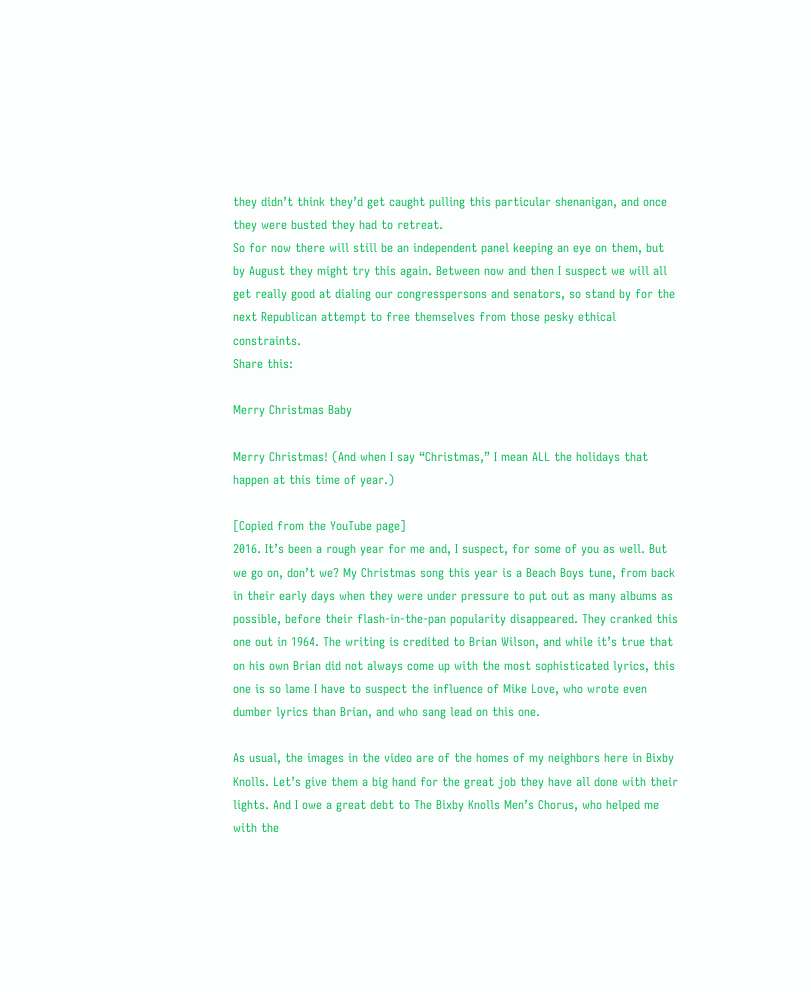they didn’t think they’d get caught pulling this particular shenanigan, and once they were busted they had to retreat.
So for now there will still be an independent panel keeping an eye on them, but by August they might try this again. Between now and then I suspect we will all get really good at dialing our congresspersons and senators, so stand by for the next Republican attempt to free themselves from those pesky ethical constraints.
Share this:

Merry Christmas Baby

Merry Christmas! (And when I say “Christmas,” I mean ALL the holidays that happen at this time of year.)

[Copied from the YouTube page]
2016. It’s been a rough year for me and, I suspect, for some of you as well. But we go on, don’t we? My Christmas song this year is a Beach Boys tune, from back in their early days when they were under pressure to put out as many albums as possible, before their flash-in-the-pan popularity disappeared. They cranked this one out in 1964. The writing is credited to Brian Wilson, and while it’s true that on his own Brian did not always come up with the most sophisticated lyrics, this one is so lame I have to suspect the influence of Mike Love, who wrote even dumber lyrics than Brian, and who sang lead on this one.

As usual, the images in the video are of the homes of my neighbors here in Bixby Knolls. Let’s give them a big hand for the great job they have all done with their lights. And I owe a great debt to The Bixby Knolls Men’s Chorus, who helped me with the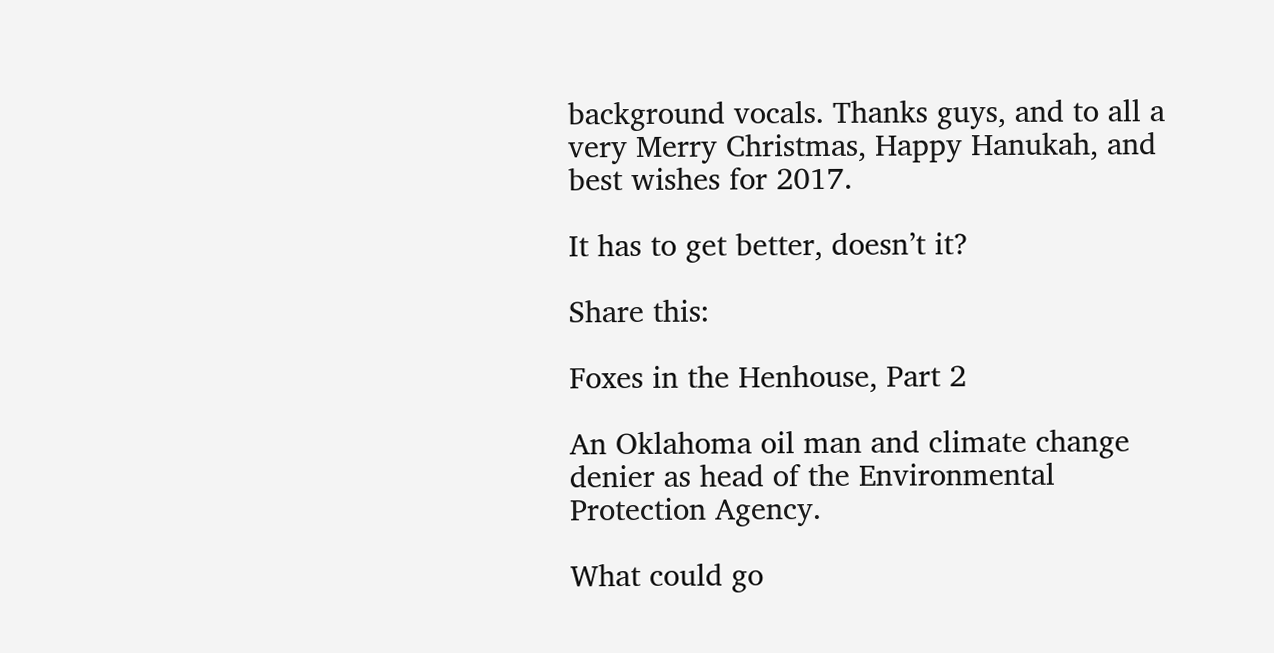background vocals. Thanks guys, and to all a very Merry Christmas, Happy Hanukah, and best wishes for 2017.

It has to get better, doesn’t it?

Share this:

Foxes in the Henhouse, Part 2

An Oklahoma oil man and climate change denier as head of the Environmental Protection Agency.

What could go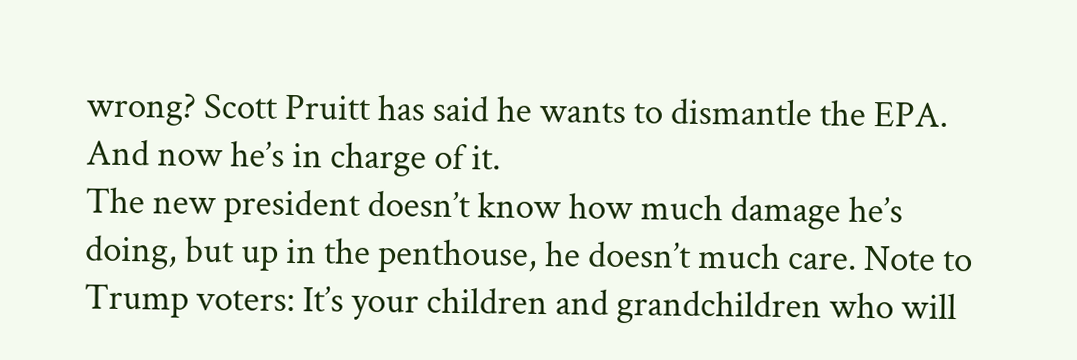wrong? Scott Pruitt has said he wants to dismantle the EPA. And now he’s in charge of it.
The new president doesn’t know how much damage he’s doing, but up in the penthouse, he doesn’t much care. Note to Trump voters: It’s your children and grandchildren who will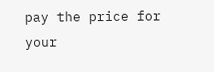pay the price for your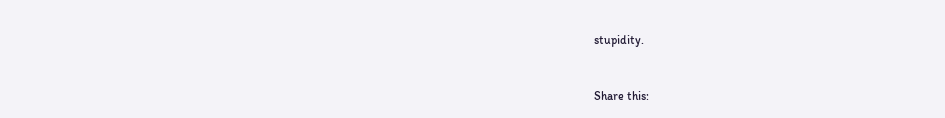stupidity.


Share this: